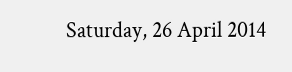Saturday, 26 April 2014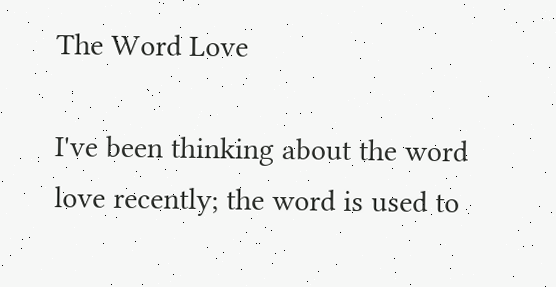The Word Love

I've been thinking about the word love recently; the word is used to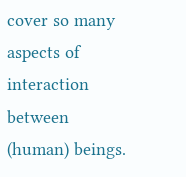cover so many aspects of interaction between (human) beings.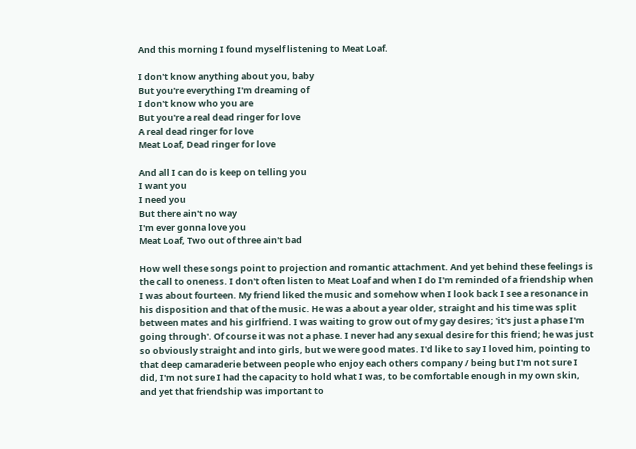And this morning I found myself listening to Meat Loaf.

I don't know anything about you, baby
But you're everything I'm dreaming of
I don't know who you are
But you're a real dead ringer for love
A real dead ringer for love
Meat Loaf, Dead ringer for love

And all I can do is keep on telling you
I want you
I need you
But there ain't no way
I'm ever gonna love you
Meat Loaf, Two out of three ain't bad

How well these songs point to projection and romantic attachment. And yet behind these feelings is the call to oneness. I don't often listen to Meat Loaf and when I do I'm reminded of a friendship when I was about fourteen. My friend liked the music and somehow when I look back I see a resonance in his disposition and that of the music. He was a about a year older, straight and his time was split between mates and his girlfriend. I was waiting to grow out of my gay desires; 'it's just a phase I'm going through'. Of course it was not a phase. I never had any sexual desire for this friend; he was just so obviously straight and into girls, but we were good mates. I'd like to say I loved him, pointing to that deep camaraderie between people who enjoy each others company / being but I'm not sure I did, I'm not sure I had the capacity to hold what I was, to be comfortable enough in my own skin, and yet that friendship was important to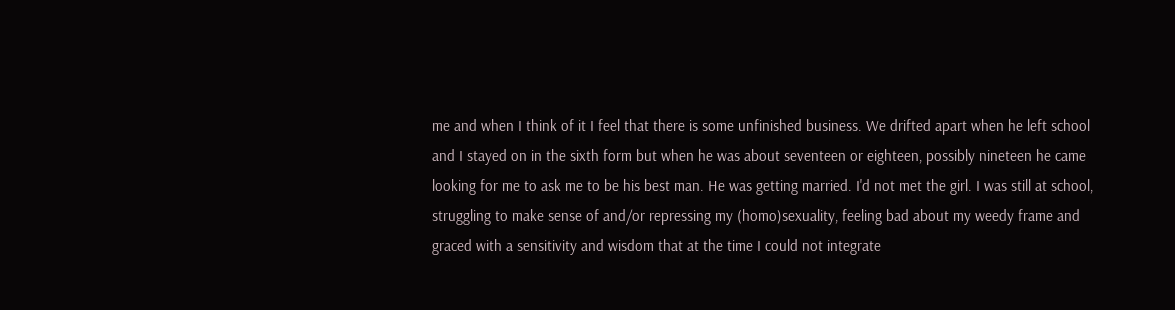me and when I think of it I feel that there is some unfinished business. We drifted apart when he left school and I stayed on in the sixth form but when he was about seventeen or eighteen, possibly nineteen he came looking for me to ask me to be his best man. He was getting married. I'd not met the girl. I was still at school, struggling to make sense of and/or repressing my (homo)sexuality, feeling bad about my weedy frame and graced with a sensitivity and wisdom that at the time I could not integrate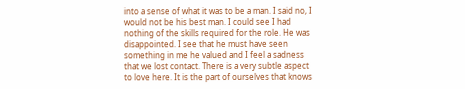into a sense of what it was to be a man. I said no, I would not be his best man. I could see I had nothing of the skills required for the role. He was disappointed. I see that he must have seen something in me he valued and I feel a sadness that we lost contact. There is a very subtle aspect to love here. It is the part of ourselves that knows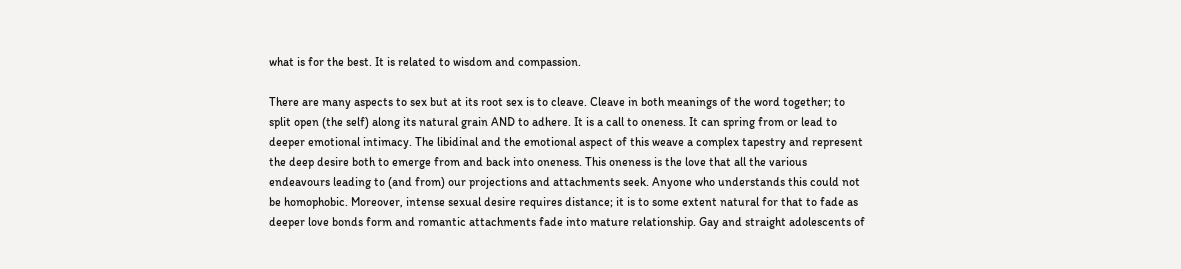what is for the best. It is related to wisdom and compassion.

There are many aspects to sex but at its root sex is to cleave. Cleave in both meanings of the word together; to split open (the self) along its natural grain AND to adhere. It is a call to oneness. It can spring from or lead to deeper emotional intimacy. The libidinal and the emotional aspect of this weave a complex tapestry and represent the deep desire both to emerge from and back into oneness. This oneness is the love that all the various endeavours leading to (and from) our projections and attachments seek. Anyone who understands this could not be homophobic. Moreover, intense sexual desire requires distance; it is to some extent natural for that to fade as deeper love bonds form and romantic attachments fade into mature relationship. Gay and straight adolescents of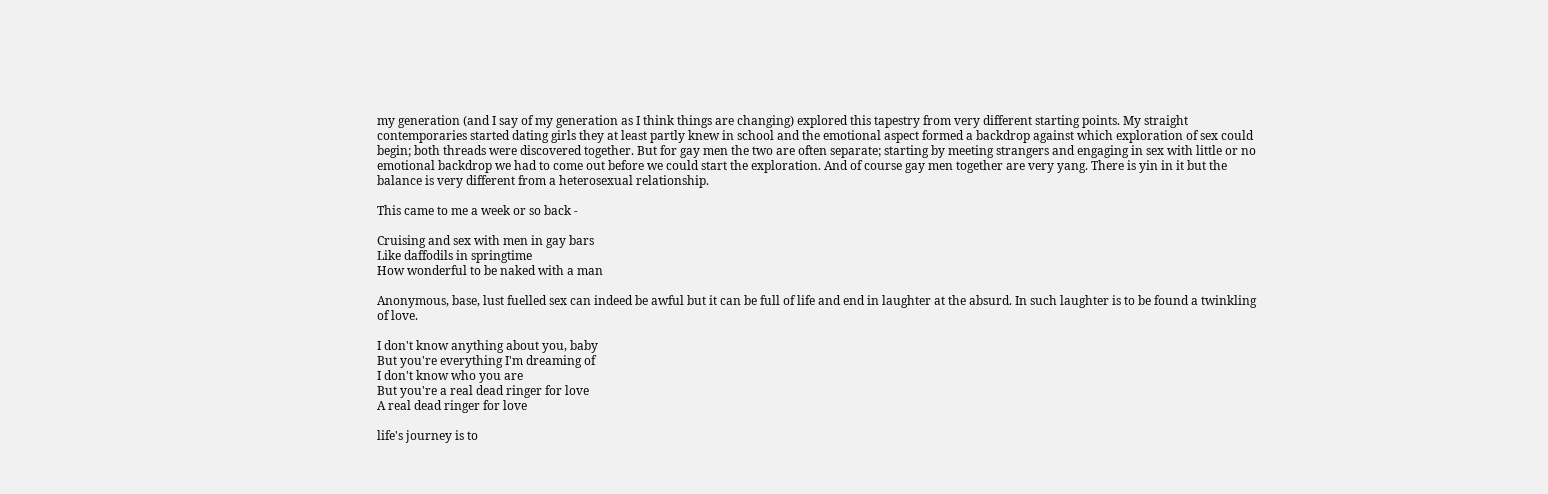my generation (and I say of my generation as I think things are changing) explored this tapestry from very different starting points. My straight contemporaries started dating girls they at least partly knew in school and the emotional aspect formed a backdrop against which exploration of sex could begin; both threads were discovered together. But for gay men the two are often separate; starting by meeting strangers and engaging in sex with little or no emotional backdrop we had to come out before we could start the exploration. And of course gay men together are very yang. There is yin in it but the balance is very different from a heterosexual relationship.

This came to me a week or so back -

Cruising and sex with men in gay bars
Like daffodils in springtime
How wonderful to be naked with a man

Anonymous, base, lust fuelled sex can indeed be awful but it can be full of life and end in laughter at the absurd. In such laughter is to be found a twinkling of love.

I don't know anything about you, baby
But you're everything I'm dreaming of
I don't know who you are
But you're a real dead ringer for love
A real dead ringer for love

life's journey is to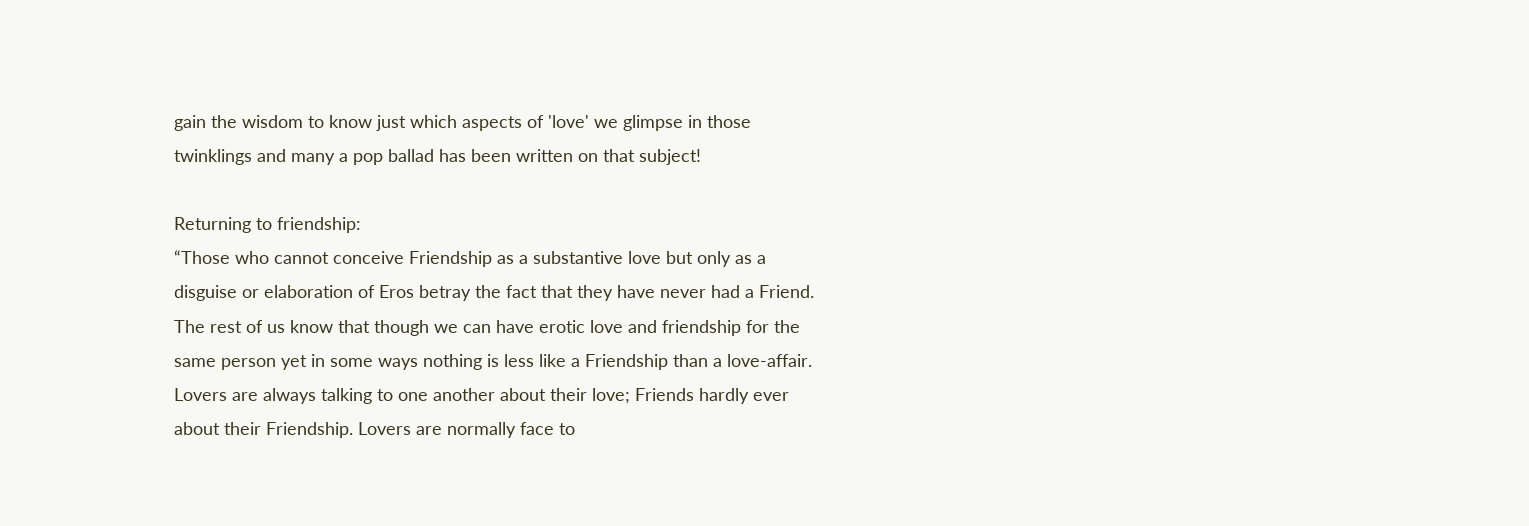gain the wisdom to know just which aspects of 'love' we glimpse in those twinklings and many a pop ballad has been written on that subject!

Returning to friendship:
“Those who cannot conceive Friendship as a substantive love but only as a disguise or elaboration of Eros betray the fact that they have never had a Friend. The rest of us know that though we can have erotic love and friendship for the same person yet in some ways nothing is less like a Friendship than a love-affair. Lovers are always talking to one another about their love; Friends hardly ever about their Friendship. Lovers are normally face to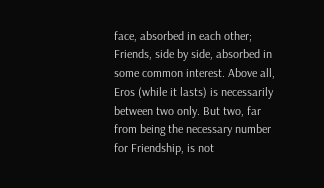face, absorbed in each other; Friends, side by side, absorbed in some common interest. Above all, Eros (while it lasts) is necessarily between two only. But two, far from being the necessary number for Friendship, is not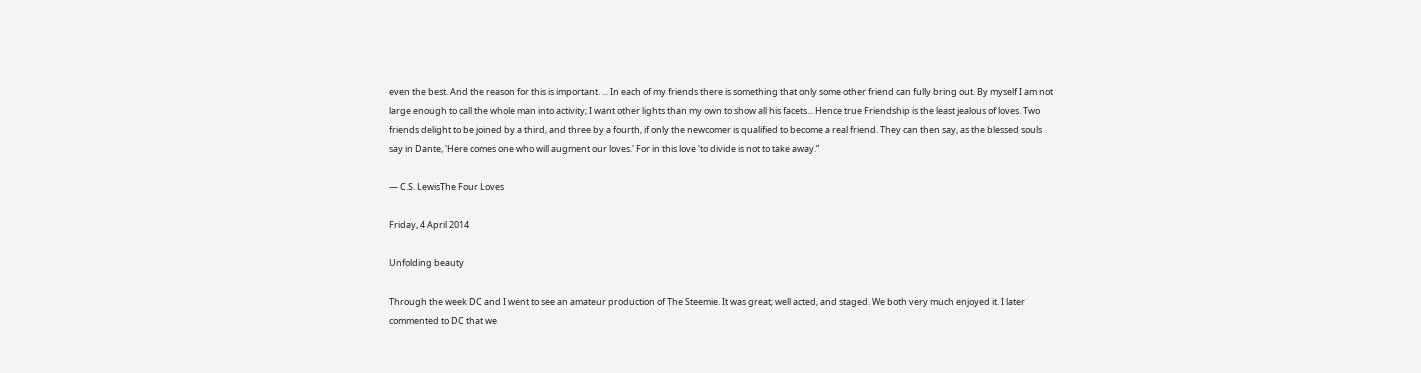even the best. And the reason for this is important. ... In each of my friends there is something that only some other friend can fully bring out. By myself I am not large enough to call the whole man into activity; I want other lights than my own to show all his facets... Hence true Friendship is the least jealous of loves. Two friends delight to be joined by a third, and three by a fourth, if only the newcomer is qualified to become a real friend. They can then say, as the blessed souls say in Dante, 'Here comes one who will augment our loves.' For in this love 'to divide is not to take away.”

― C.S. LewisThe Four Loves

Friday, 4 April 2014

Unfolding beauty

Through the week DC and I went to see an amateur production of The Steemie. It was great; well acted, and staged. We both very much enjoyed it. I later commented to DC that we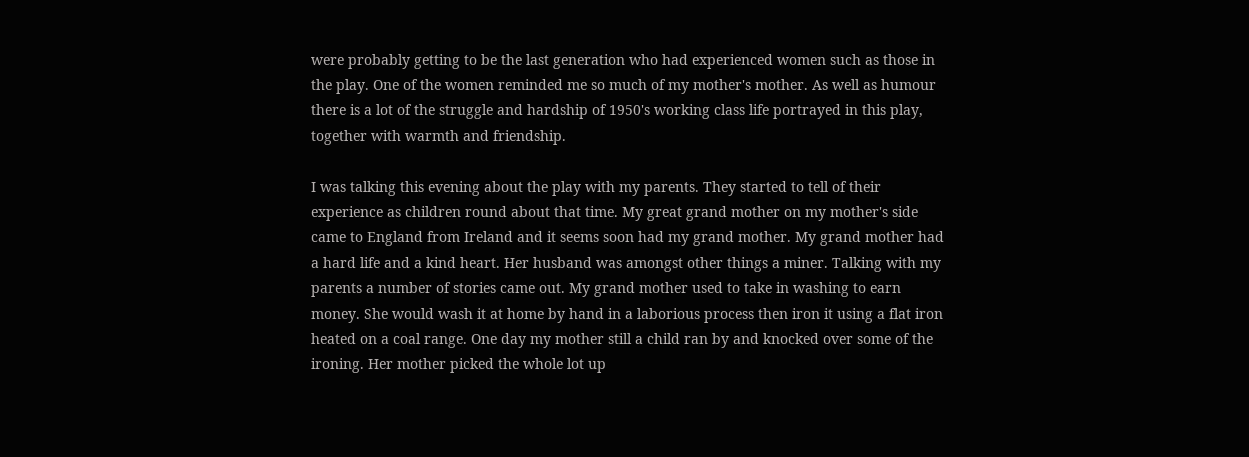were probably getting to be the last generation who had experienced women such as those in the play. One of the women reminded me so much of my mother's mother. As well as humour there is a lot of the struggle and hardship of 1950's working class life portrayed in this play, together with warmth and friendship.

I was talking this evening about the play with my parents. They started to tell of their experience as children round about that time. My great grand mother on my mother's side came to England from Ireland and it seems soon had my grand mother. My grand mother had a hard life and a kind heart. Her husband was amongst other things a miner. Talking with my parents a number of stories came out. My grand mother used to take in washing to earn money. She would wash it at home by hand in a laborious process then iron it using a flat iron heated on a coal range. One day my mother still a child ran by and knocked over some of the ironing. Her mother picked the whole lot up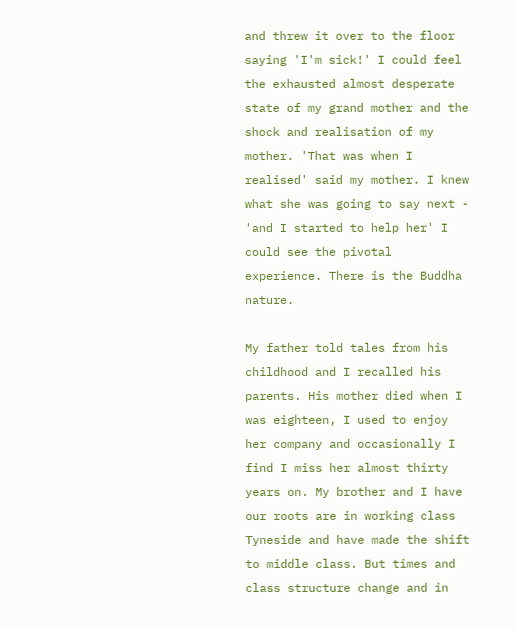and threw it over to the floor saying 'I'm sick!' I could feel the exhausted almost desperate state of my grand mother and the shock and realisation of my mother. 'That was when I realised' said my mother. I knew what she was going to say next - 'and I started to help her' I could see the pivotal experience. There is the Buddha nature.

My father told tales from his childhood and I recalled his parents. His mother died when I was eighteen, I used to enjoy her company and occasionally I find I miss her almost thirty years on. My brother and I have our roots are in working class Tyneside and have made the shift to middle class. But times and class structure change and in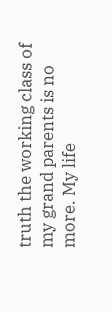truth the working class of my grand parents is no more. My life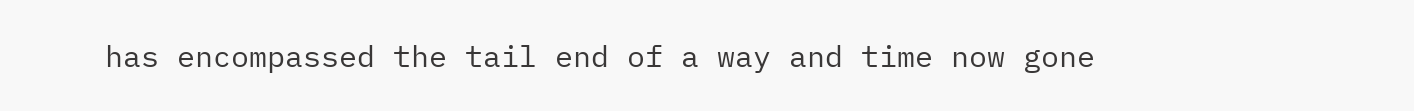has encompassed the tail end of a way and time now gone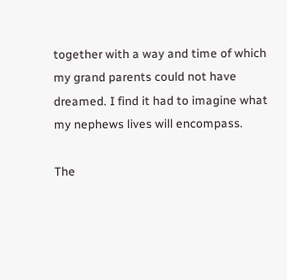together with a way and time of which my grand parents could not have dreamed. I find it had to imagine what my nephews lives will encompass.

The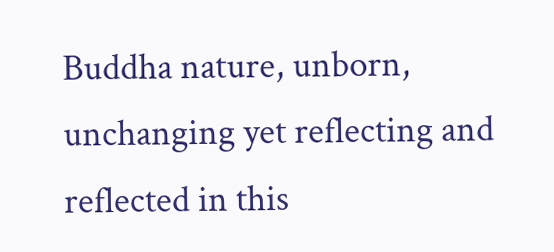Buddha nature, unborn, unchanging yet reflecting and reflected in this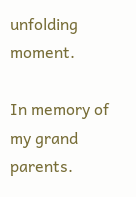unfolding moment.

In memory of my grand parents.